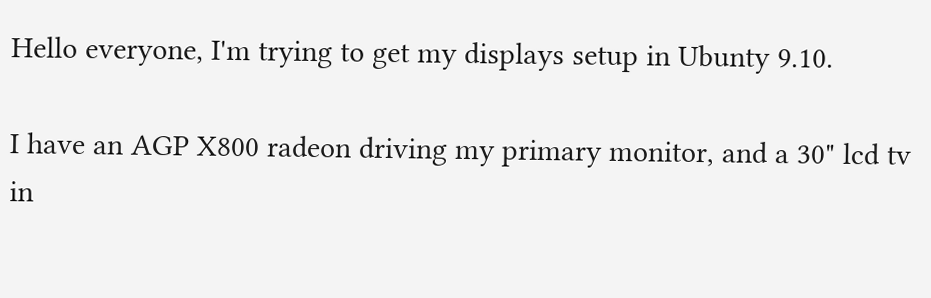Hello everyone, I'm trying to get my displays setup in Ubunty 9.10.

I have an AGP X800 radeon driving my primary monitor, and a 30" lcd tv in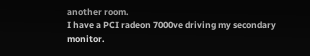another room.
I have a PCI radeon 7000ve driving my secondary monitor.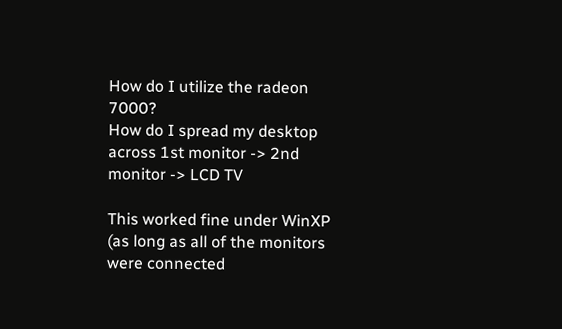How do I utilize the radeon 7000?
How do I spread my desktop across 1st monitor -> 2nd monitor -> LCD TV

This worked fine under WinXP (as long as all of the monitors were connected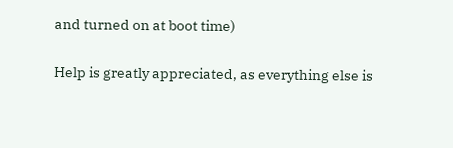and turned on at boot time)

Help is greatly appreciated, as everything else is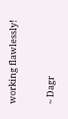working flawlessly!

~ Dagr